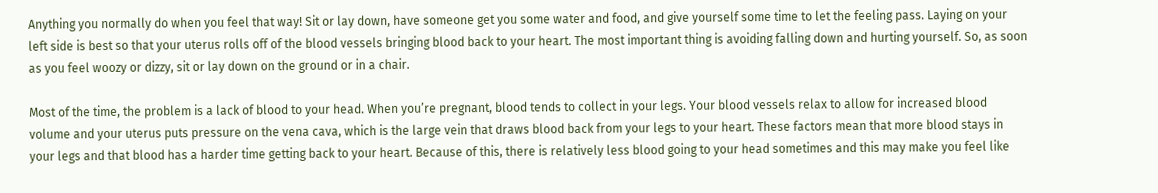Anything you normally do when you feel that way! Sit or lay down, have someone get you some water and food, and give yourself some time to let the feeling pass. Laying on your left side is best so that your uterus rolls off of the blood vessels bringing blood back to your heart. The most important thing is avoiding falling down and hurting yourself. So, as soon as you feel woozy or dizzy, sit or lay down on the ground or in a chair.

Most of the time, the problem is a lack of blood to your head. When you’re pregnant, blood tends to collect in your legs. Your blood vessels relax to allow for increased blood volume and your uterus puts pressure on the vena cava, which is the large vein that draws blood back from your legs to your heart. These factors mean that more blood stays in your legs and that blood has a harder time getting back to your heart. Because of this, there is relatively less blood going to your head sometimes and this may make you feel like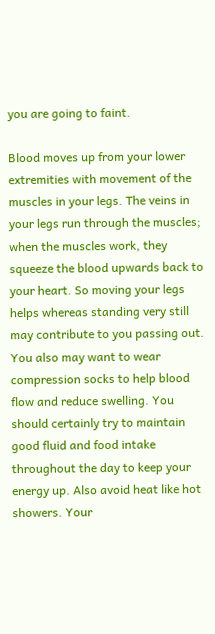you are going to faint.

Blood moves up from your lower extremities with movement of the muscles in your legs. The veins in your legs run through the muscles; when the muscles work, they squeeze the blood upwards back to your heart. So moving your legs helps whereas standing very still may contribute to you passing out. You also may want to wear compression socks to help blood flow and reduce swelling. You should certainly try to maintain good fluid and food intake throughout the day to keep your energy up. Also avoid heat like hot showers. Your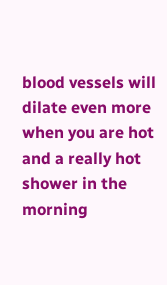blood vessels will dilate even more when you are hot and a really hot shower in the morning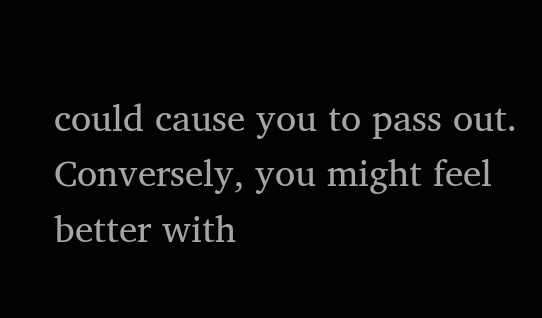could cause you to pass out. Conversely, you might feel better with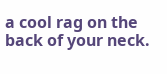a cool rag on the back of your neck.